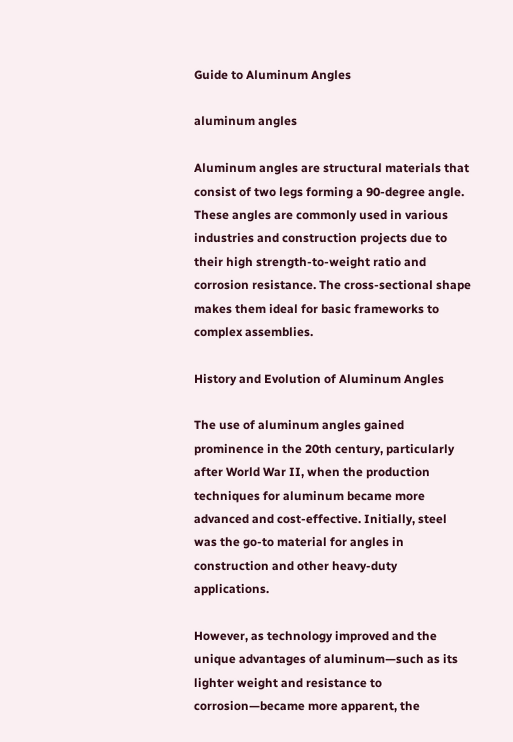Guide to Aluminum Angles

aluminum angles

Aluminum angles are structural materials that consist of two legs forming a 90-degree angle. These angles are commonly used in various industries and construction projects due to their high strength-to-weight ratio and corrosion resistance. The cross-sectional shape makes them ideal for basic frameworks to complex assemblies.

History and Evolution of Aluminum Angles

The use of aluminum angles gained prominence in the 20th century, particularly after World War II, when the production techniques for aluminum became more advanced and cost-effective. Initially, steel was the go-to material for angles in construction and other heavy-duty applications.

However, as technology improved and the unique advantages of aluminum—such as its lighter weight and resistance to corrosion—became more apparent, the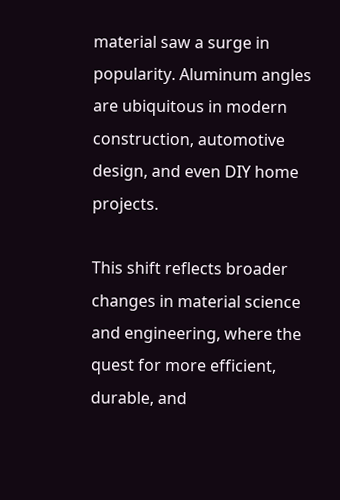material saw a surge in popularity. Aluminum angles are ubiquitous in modern construction, automotive design, and even DIY home projects.

This shift reflects broader changes in material science and engineering, where the quest for more efficient, durable, and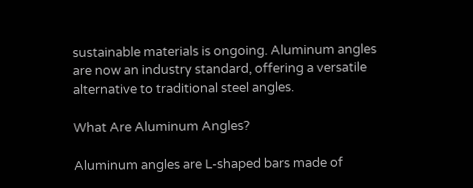sustainable materials is ongoing. Aluminum angles are now an industry standard, offering a versatile alternative to traditional steel angles.

What Are Aluminum Angles?

Aluminum angles are L-shaped bars made of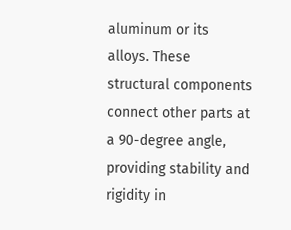aluminum or its alloys. These structural components connect other parts at a 90-degree angle, providing stability and rigidity in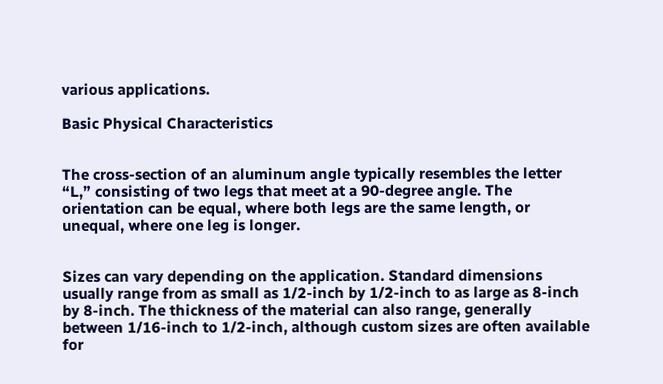various applications.

Basic Physical Characteristics


The cross-section of an aluminum angle typically resembles the letter “L,” consisting of two legs that meet at a 90-degree angle. The orientation can be equal, where both legs are the same length, or unequal, where one leg is longer.


Sizes can vary depending on the application. Standard dimensions usually range from as small as 1/2-inch by 1/2-inch to as large as 8-inch by 8-inch. The thickness of the material can also range, generally between 1/16-inch to 1/2-inch, although custom sizes are often available for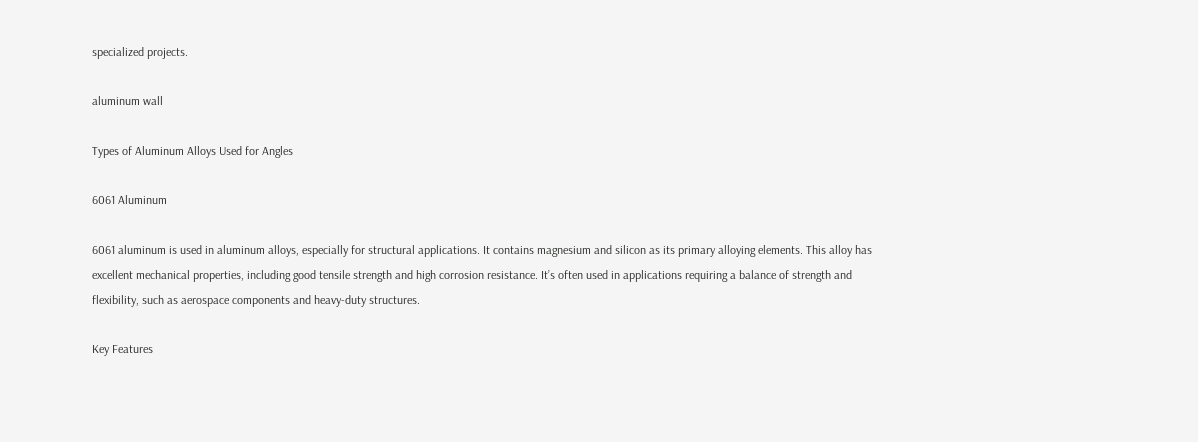specialized projects.

aluminum wall

Types of Aluminum Alloys Used for Angles

6061 Aluminum

6061 aluminum is used in aluminum alloys, especially for structural applications. It contains magnesium and silicon as its primary alloying elements. This alloy has excellent mechanical properties, including good tensile strength and high corrosion resistance. It’s often used in applications requiring a balance of strength and flexibility, such as aerospace components and heavy-duty structures.

Key Features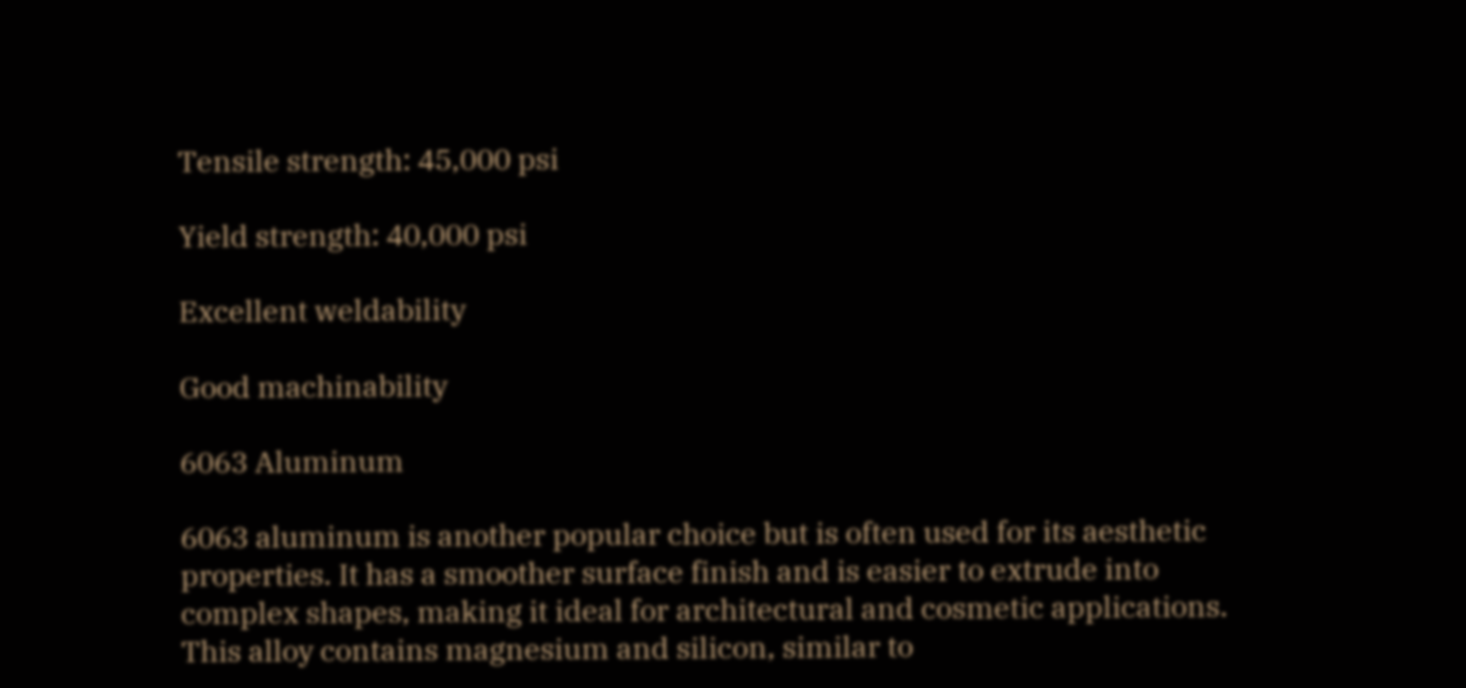Tensile strength: 45,000 psi

Yield strength: 40,000 psi

Excellent weldability

Good machinability

6063 Aluminum

6063 aluminum is another popular choice but is often used for its aesthetic properties. It has a smoother surface finish and is easier to extrude into complex shapes, making it ideal for architectural and cosmetic applications. This alloy contains magnesium and silicon, similar to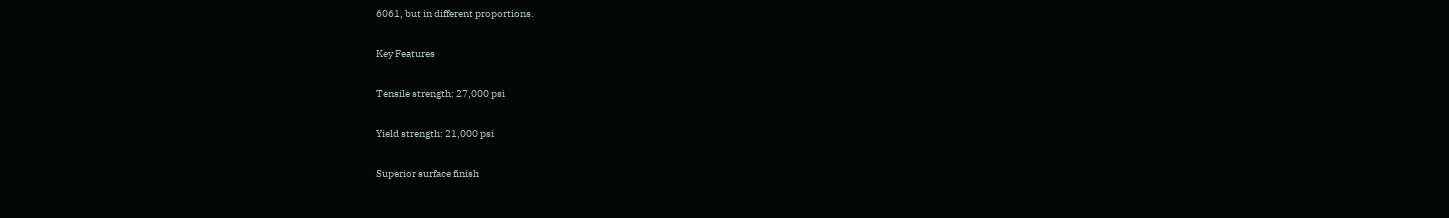6061, but in different proportions.

Key Features

Tensile strength: 27,000 psi

Yield strength: 21,000 psi

Superior surface finish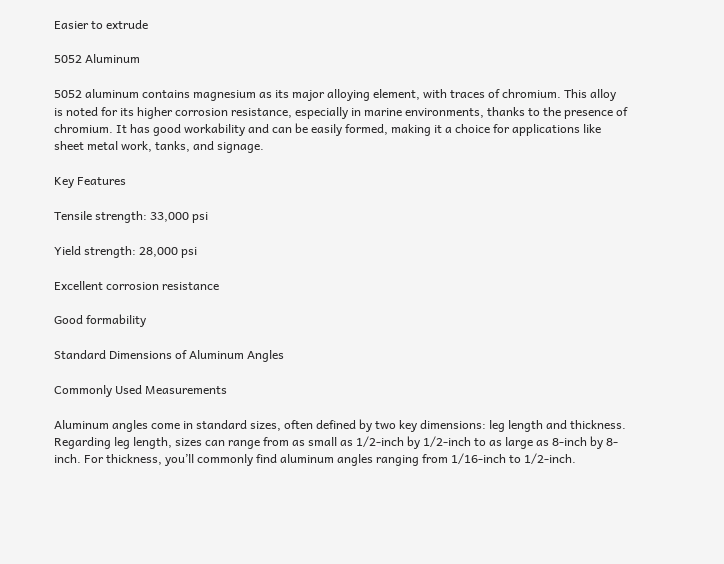Easier to extrude

5052 Aluminum

5052 aluminum contains magnesium as its major alloying element, with traces of chromium. This alloy is noted for its higher corrosion resistance, especially in marine environments, thanks to the presence of chromium. It has good workability and can be easily formed, making it a choice for applications like sheet metal work, tanks, and signage.

Key Features

Tensile strength: 33,000 psi

Yield strength: 28,000 psi

Excellent corrosion resistance

Good formability

Standard Dimensions of Aluminum Angles

Commonly Used Measurements

Aluminum angles come in standard sizes, often defined by two key dimensions: leg length and thickness. Regarding leg length, sizes can range from as small as 1/2-inch by 1/2-inch to as large as 8-inch by 8-inch. For thickness, you’ll commonly find aluminum angles ranging from 1/16-inch to 1/2-inch.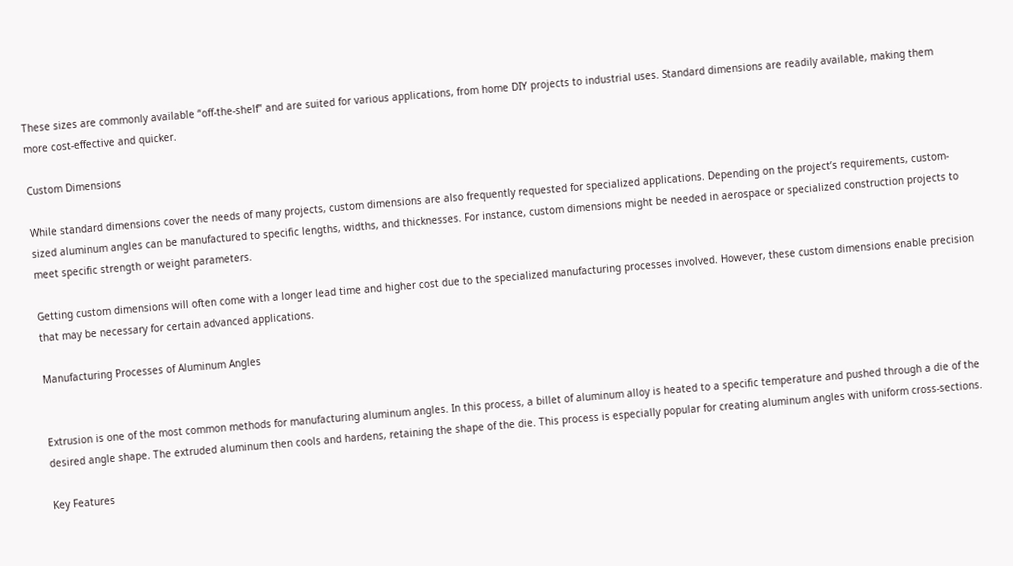These sizes are commonly available “off-the-shelf” and are suited for various applications, from home DIY projects to industrial uses. Standard dimensions are readily available, making them more cost-effective and quicker.

Custom Dimensions

While standard dimensions cover the needs of many projects, custom dimensions are also frequently requested for specialized applications. Depending on the project’s requirements, custom-sized aluminum angles can be manufactured to specific lengths, widths, and thicknesses. For instance, custom dimensions might be needed in aerospace or specialized construction projects to meet specific strength or weight parameters.

Getting custom dimensions will often come with a longer lead time and higher cost due to the specialized manufacturing processes involved. However, these custom dimensions enable precision that may be necessary for certain advanced applications.

Manufacturing Processes of Aluminum Angles


Extrusion is one of the most common methods for manufacturing aluminum angles. In this process, a billet of aluminum alloy is heated to a specific temperature and pushed through a die of the desired angle shape. The extruded aluminum then cools and hardens, retaining the shape of the die. This process is especially popular for creating aluminum angles with uniform cross-sections.

Key Features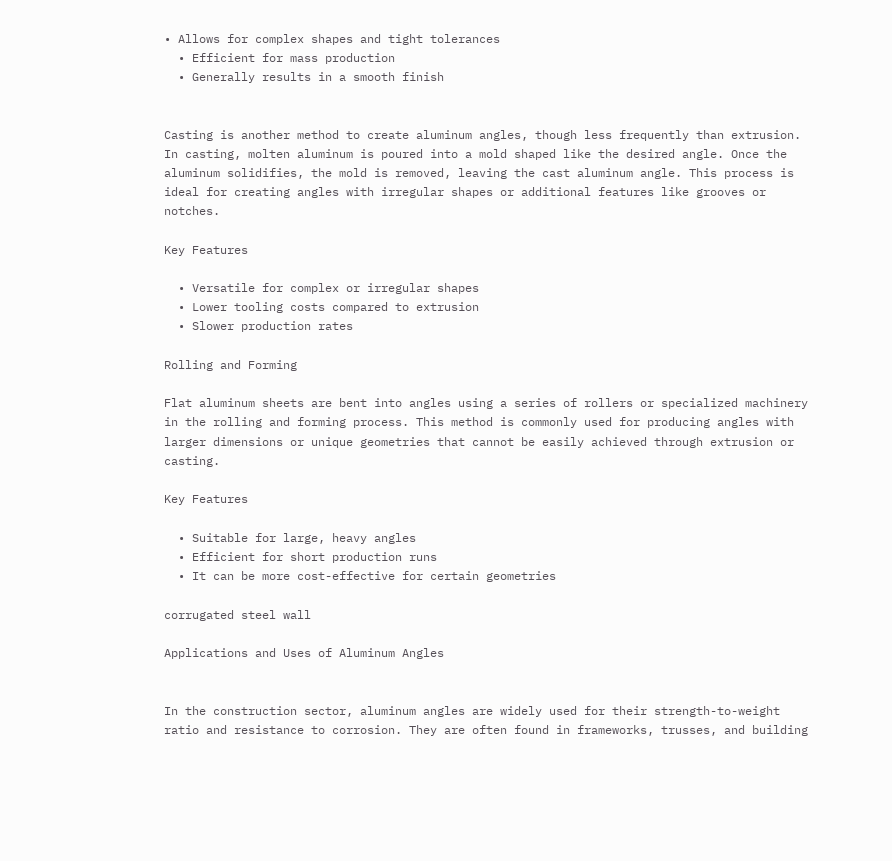• Allows for complex shapes and tight tolerances
  • Efficient for mass production
  • Generally results in a smooth finish


Casting is another method to create aluminum angles, though less frequently than extrusion. In casting, molten aluminum is poured into a mold shaped like the desired angle. Once the aluminum solidifies, the mold is removed, leaving the cast aluminum angle. This process is ideal for creating angles with irregular shapes or additional features like grooves or notches.

Key Features

  • Versatile for complex or irregular shapes
  • Lower tooling costs compared to extrusion
  • Slower production rates

Rolling and Forming

Flat aluminum sheets are bent into angles using a series of rollers or specialized machinery in the rolling and forming process. This method is commonly used for producing angles with larger dimensions or unique geometries that cannot be easily achieved through extrusion or casting.

Key Features

  • Suitable for large, heavy angles
  • Efficient for short production runs
  • It can be more cost-effective for certain geometries

corrugated steel wall

Applications and Uses of Aluminum Angles


In the construction sector, aluminum angles are widely used for their strength-to-weight ratio and resistance to corrosion. They are often found in frameworks, trusses, and building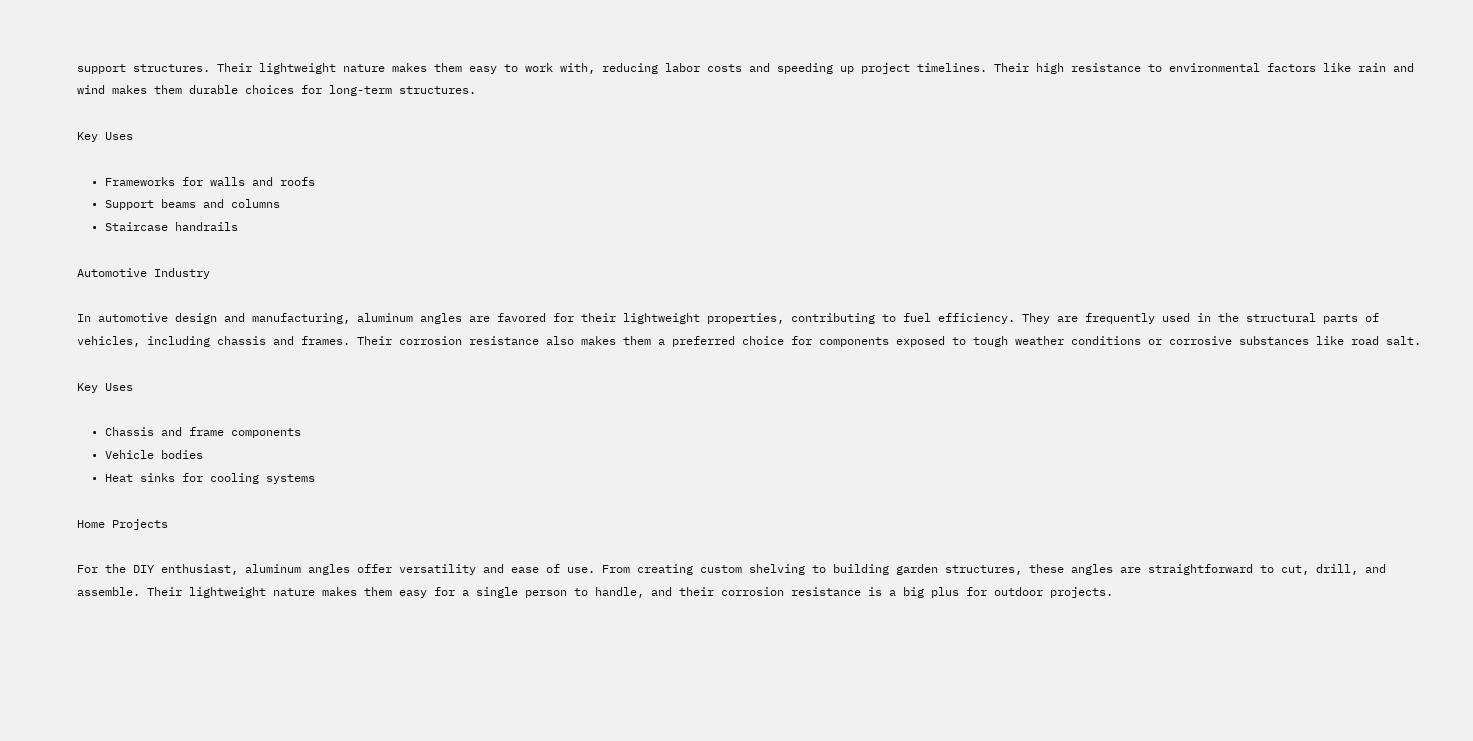support structures. Their lightweight nature makes them easy to work with, reducing labor costs and speeding up project timelines. Their high resistance to environmental factors like rain and wind makes them durable choices for long-term structures.

Key Uses

  • Frameworks for walls and roofs
  • Support beams and columns
  • Staircase handrails

Automotive Industry

In automotive design and manufacturing, aluminum angles are favored for their lightweight properties, contributing to fuel efficiency. They are frequently used in the structural parts of vehicles, including chassis and frames. Their corrosion resistance also makes them a preferred choice for components exposed to tough weather conditions or corrosive substances like road salt.

Key Uses

  • Chassis and frame components
  • Vehicle bodies
  • Heat sinks for cooling systems

Home Projects

For the DIY enthusiast, aluminum angles offer versatility and ease of use. From creating custom shelving to building garden structures, these angles are straightforward to cut, drill, and assemble. Their lightweight nature makes them easy for a single person to handle, and their corrosion resistance is a big plus for outdoor projects.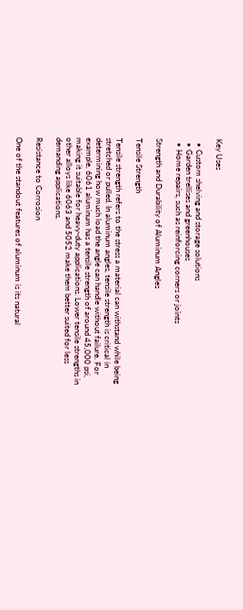Key Uses

  • Custom shelving and storage solutions
  • Garden trellises and greenhouses
  • Home repairs, such as reinforcing corners or joints

Strength and Durability of Aluminum Angles

Tensile Strength

Tensile strength refers to the stress a material can withstand while being stretched or pulled. In aluminum angles, tensile strength is critical in determining how much load the angle can handle without failure. For example, 6061 aluminum has a tensile strength of around 45,000 psi, making it suitable for heavy-duty applications. Lower tensile strengths in other alloys like 6063 and 5052 make them better suited for less demanding applications.

Resistance to Corrosion

One of the standout features of aluminum is its natural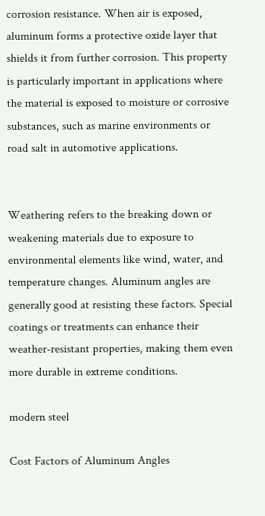corrosion resistance. When air is exposed, aluminum forms a protective oxide layer that shields it from further corrosion. This property is particularly important in applications where the material is exposed to moisture or corrosive substances, such as marine environments or road salt in automotive applications.


Weathering refers to the breaking down or weakening materials due to exposure to environmental elements like wind, water, and temperature changes. Aluminum angles are generally good at resisting these factors. Special coatings or treatments can enhance their weather-resistant properties, making them even more durable in extreme conditions.

modern steel

Cost Factors of Aluminum Angles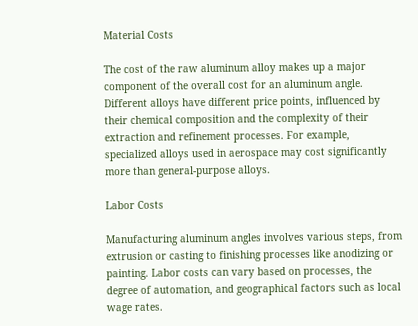Material Costs

The cost of the raw aluminum alloy makes up a major component of the overall cost for an aluminum angle. Different alloys have different price points, influenced by their chemical composition and the complexity of their extraction and refinement processes. For example, specialized alloys used in aerospace may cost significantly more than general-purpose alloys.

Labor Costs

Manufacturing aluminum angles involves various steps, from extrusion or casting to finishing processes like anodizing or painting. Labor costs can vary based on processes, the degree of automation, and geographical factors such as local wage rates.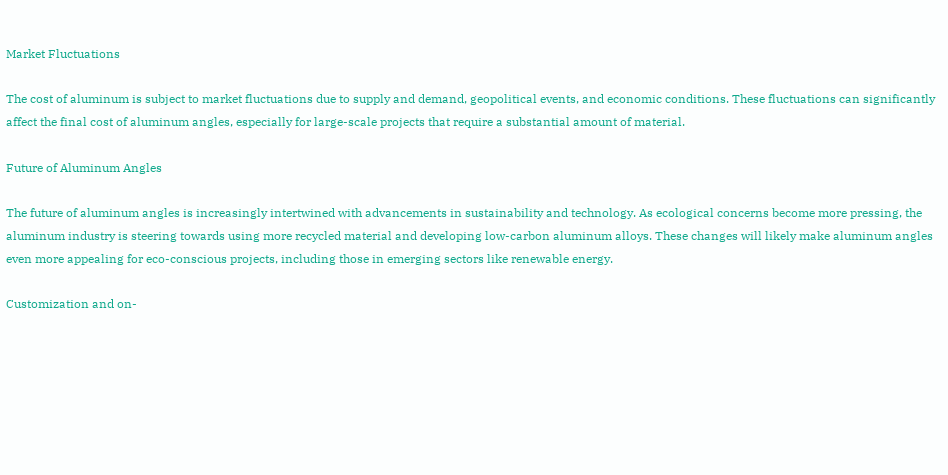Market Fluctuations

The cost of aluminum is subject to market fluctuations due to supply and demand, geopolitical events, and economic conditions. These fluctuations can significantly affect the final cost of aluminum angles, especially for large-scale projects that require a substantial amount of material.

Future of Aluminum Angles

The future of aluminum angles is increasingly intertwined with advancements in sustainability and technology. As ecological concerns become more pressing, the aluminum industry is steering towards using more recycled material and developing low-carbon aluminum alloys. These changes will likely make aluminum angles even more appealing for eco-conscious projects, including those in emerging sectors like renewable energy.

Customization and on-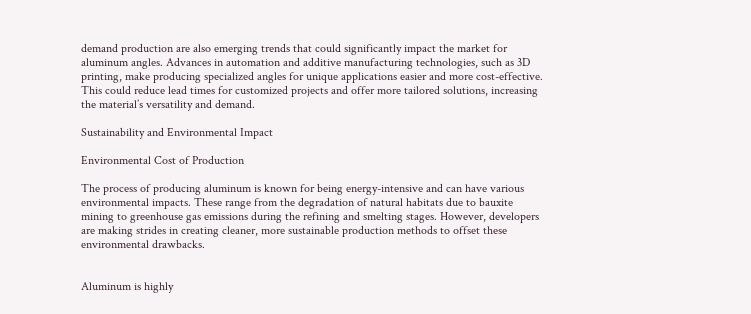demand production are also emerging trends that could significantly impact the market for aluminum angles. Advances in automation and additive manufacturing technologies, such as 3D printing, make producing specialized angles for unique applications easier and more cost-effective. This could reduce lead times for customized projects and offer more tailored solutions, increasing the material’s versatility and demand.

Sustainability and Environmental Impact

Environmental Cost of Production

The process of producing aluminum is known for being energy-intensive and can have various environmental impacts. These range from the degradation of natural habitats due to bauxite mining to greenhouse gas emissions during the refining and smelting stages. However, developers are making strides in creating cleaner, more sustainable production methods to offset these environmental drawbacks.


Aluminum is highly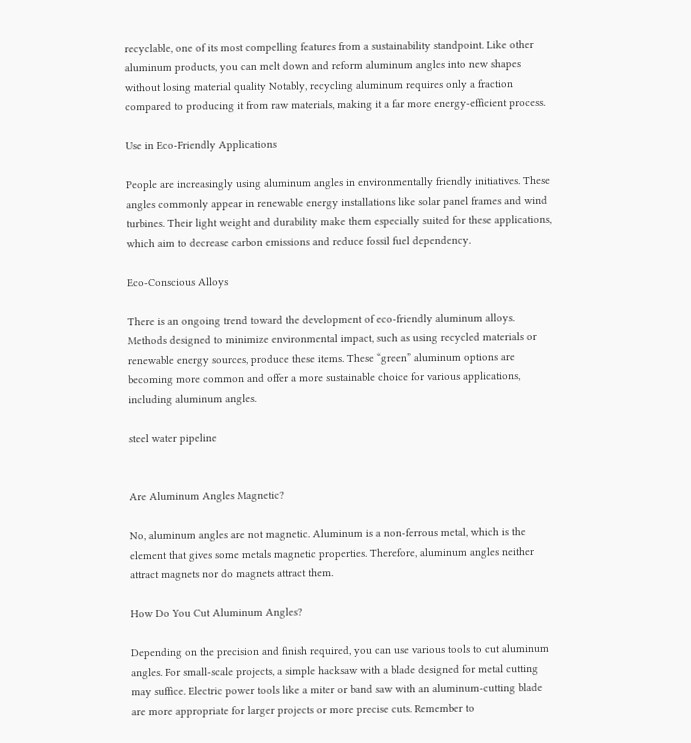recyclable, one of its most compelling features from a sustainability standpoint. Like other aluminum products, you can melt down and reform aluminum angles into new shapes without losing material quality Notably, recycling aluminum requires only a fraction compared to producing it from raw materials, making it a far more energy-efficient process.

Use in Eco-Friendly Applications

People are increasingly using aluminum angles in environmentally friendly initiatives. These angles commonly appear in renewable energy installations like solar panel frames and wind turbines. Their light weight and durability make them especially suited for these applications, which aim to decrease carbon emissions and reduce fossil fuel dependency.

Eco-Conscious Alloys

There is an ongoing trend toward the development of eco-friendly aluminum alloys. Methods designed to minimize environmental impact, such as using recycled materials or renewable energy sources, produce these items. These “green” aluminum options are becoming more common and offer a more sustainable choice for various applications, including aluminum angles.

steel water pipeline


Are Aluminum Angles Magnetic?

No, aluminum angles are not magnetic. Aluminum is a non-ferrous metal, which is the element that gives some metals magnetic properties. Therefore, aluminum angles neither attract magnets nor do magnets attract them.

How Do You Cut Aluminum Angles?

Depending on the precision and finish required, you can use various tools to cut aluminum angles. For small-scale projects, a simple hacksaw with a blade designed for metal cutting may suffice. Electric power tools like a miter or band saw with an aluminum-cutting blade are more appropriate for larger projects or more precise cuts. Remember to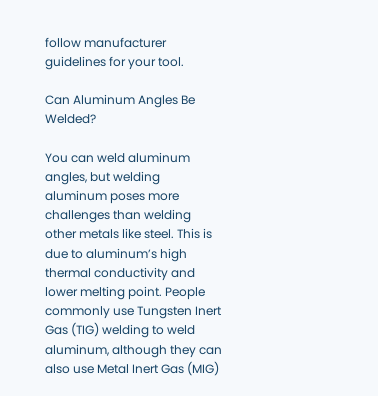follow manufacturer guidelines for your tool.

Can Aluminum Angles Be Welded?

You can weld aluminum angles, but welding aluminum poses more challenges than welding other metals like steel. This is due to aluminum’s high thermal conductivity and lower melting point. People commonly use Tungsten Inert Gas (TIG) welding to weld aluminum, although they can also use Metal Inert Gas (MIG)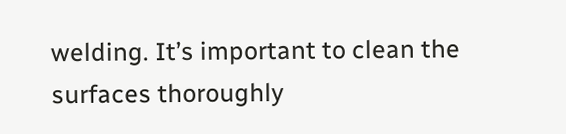welding. It’s important to clean the surfaces thoroughly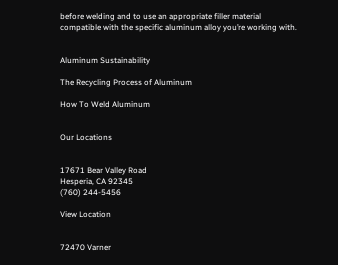before welding and to use an appropriate filler material compatible with the specific aluminum alloy you’re working with.


Aluminum Sustainability

The Recycling Process of Aluminum

How To Weld Aluminum


Our Locations


17671 Bear Valley Road
Hesperia, CA 92345
(760) 244-5456

View Location


72470 Varner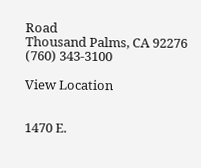Road
Thousand Palms, CA 92276
(760) 343-3100

View Location


1470 E.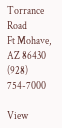Torrance Road
Ft Mohave, AZ 86430
(928) 754-7000

View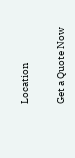Location

Get a Quote Now